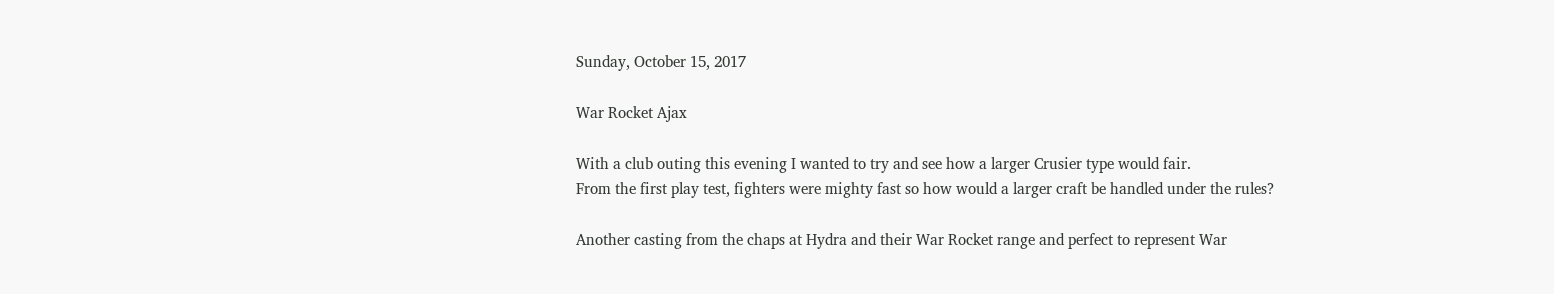Sunday, October 15, 2017

War Rocket Ajax

With a club outing this evening I wanted to try and see how a larger Crusier type would fair.
From the first play test, fighters were mighty fast so how would a larger craft be handled under the rules?

Another casting from the chaps at Hydra and their War Rocket range and perfect to represent War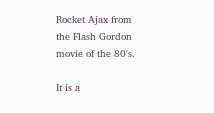Rocket Ajax from the Flash Gordon movie of the 80's.

It is a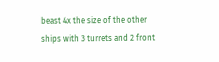beast 4x the size of the other ships with 3 turrets and 2 front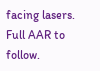facing lasers. Full AAR to follow.